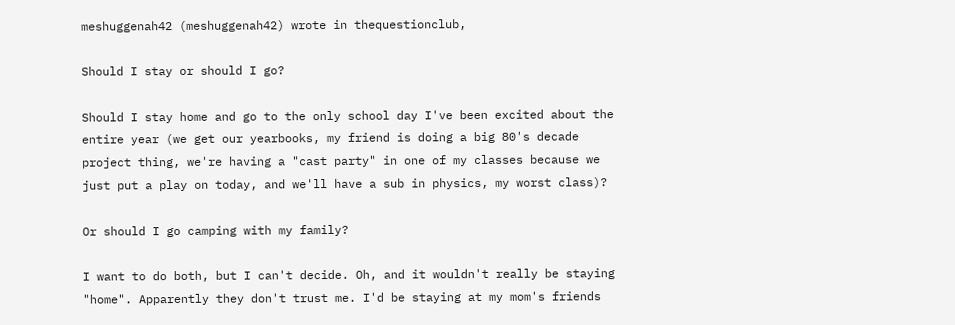meshuggenah42 (meshuggenah42) wrote in thequestionclub,

Should I stay or should I go?

Should I stay home and go to the only school day I've been excited about the entire year (we get our yearbooks, my friend is doing a big 80's decade project thing, we're having a "cast party" in one of my classes because we just put a play on today, and we'll have a sub in physics, my worst class)?

Or should I go camping with my family?

I want to do both, but I can't decide. Oh, and it wouldn't really be staying "home". Apparently they don't trust me. I'd be staying at my mom's friends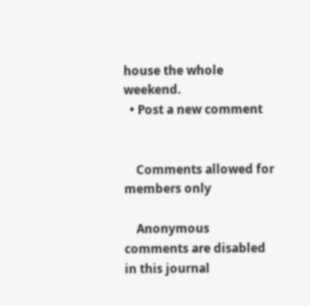house the whole weekend.
  • Post a new comment


    Comments allowed for members only

    Anonymous comments are disabled in this journal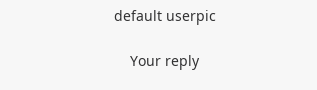default userpic

    Your reply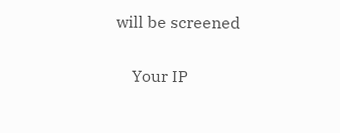will be screened

    Your IP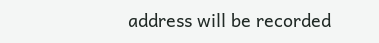address will be recorded